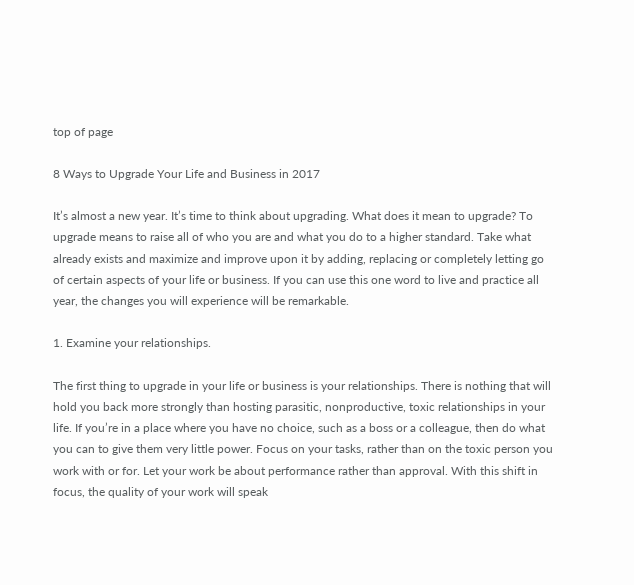top of page

8 Ways to Upgrade Your Life and Business in 2017

It’s almost a new year. It’s time to think about upgrading. What does it mean to upgrade? To upgrade means to raise all of who you are and what you do to a higher standard. Take what already exists and maximize and improve upon it by adding, replacing or completely letting go of certain aspects of your life or business. If you can use this one word to live and practice all year, the changes you will experience will be remarkable.

1. Examine your relationships.

The first thing to upgrade in your life or business is your relationships. There is nothing that will hold you back more strongly than hosting parasitic, nonproductive, toxic relationships in your life. If you’re in a place where you have no choice, such as a boss or a colleague, then do what you can to give them very little power. Focus on your tasks, rather than on the toxic person you work with or for. Let your work be about performance rather than approval. With this shift in focus, the quality of your work will speak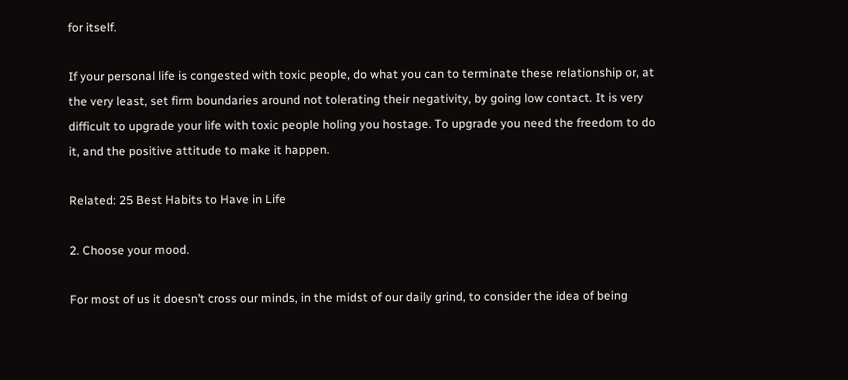for itself.

If your personal life is congested with toxic people, do what you can to terminate these relationship or, at the very least, set firm boundaries around not tolerating their negativity, by going low contact. It is very difficult to upgrade your life with toxic people holing you hostage. To upgrade you need the freedom to do it, and the positive attitude to make it happen.

Related: 25 Best Habits to Have in Life

2. Choose your mood.

For most of us it doesn’t cross our minds, in the midst of our daily grind, to consider the idea of being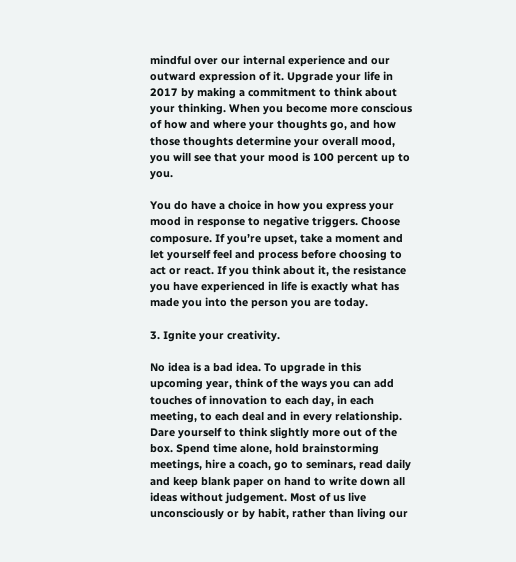mindful over our internal experience and our outward expression of it. Upgrade your life in 2017 by making a commitment to think about your thinking. When you become more conscious of how and where your thoughts go, and how those thoughts determine your overall mood, you will see that your mood is 100 percent up to you.

You do have a choice in how you express your mood in response to negative triggers. Choose composure. If you’re upset, take a moment and let yourself feel and process before choosing to act or react. If you think about it, the resistance you have experienced in life is exactly what has made you into the person you are today.

3. Ignite your creativity.

No idea is a bad idea. To upgrade in this upcoming year, think of the ways you can add touches of innovation to each day, in each meeting, to each deal and in every relationship. Dare yourself to think slightly more out of the box. Spend time alone, hold brainstorming meetings, hire a coach, go to seminars, read daily and keep blank paper on hand to write down all ideas without judgement. Most of us live unconsciously or by habit, rather than living our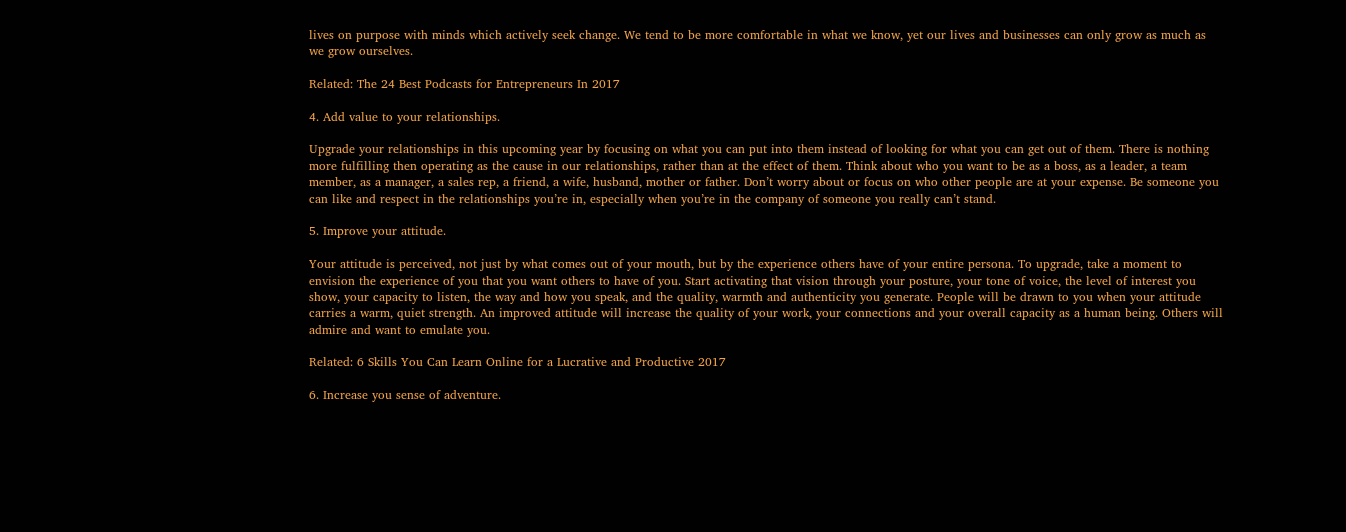lives on purpose with minds which actively seek change. We tend to be more comfortable in what we know, yet our lives and businesses can only grow as much as we grow ourselves.

Related: The 24 Best Podcasts for Entrepreneurs In 2017

4. Add value to your relationships.

Upgrade your relationships in this upcoming year by focusing on what you can put into them instead of looking for what you can get out of them. There is nothing more fulfilling then operating as the cause in our relationships, rather than at the effect of them. Think about who you want to be as a boss, as a leader, a team member, as a manager, a sales rep, a friend, a wife, husband, mother or father. Don’t worry about or focus on who other people are at your expense. Be someone you can like and respect in the relationships you’re in, especially when you’re in the company of someone you really can’t stand.

5. Improve your attitude.

Your attitude is perceived, not just by what comes out of your mouth, but by the experience others have of your entire persona. To upgrade, take a moment to envision the experience of you that you want others to have of you. Start activating that vision through your posture, your tone of voice, the level of interest you show, your capacity to listen, the way and how you speak, and the quality, warmth and authenticity you generate. People will be drawn to you when your attitude carries a warm, quiet strength. An improved attitude will increase the quality of your work, your connections and your overall capacity as a human being. Others will admire and want to emulate you.

Related: 6 Skills You Can Learn Online for a Lucrative and Productive 2017

6. Increase you sense of adventure.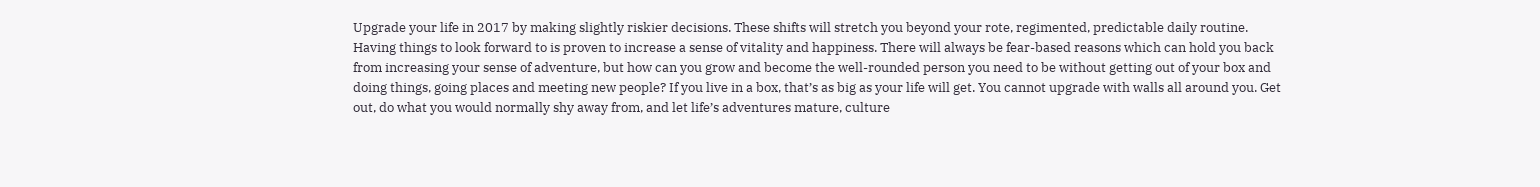Upgrade your life in 2017 by making slightly riskier decisions. These shifts will stretch you beyond your rote, regimented, predictable daily routine. Having things to look forward to is proven to increase a sense of vitality and happiness. There will always be fear-based reasons which can hold you back from increasing your sense of adventure, but how can you grow and become the well-rounded person you need to be without getting out of your box and doing things, going places and meeting new people? If you live in a box, that’s as big as your life will get. You cannot upgrade with walls all around you. Get out, do what you would normally shy away from, and let life’s adventures mature, culture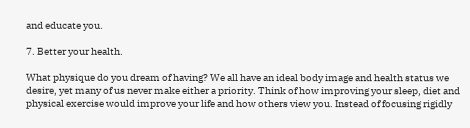and educate you.

7. Better your health.

What physique do you dream of having? We all have an ideal body image and health status we desire, yet many of us never make either a priority. Think of how improving your sleep, diet and physical exercise would improve your life and how others view you. Instead of focusing rigidly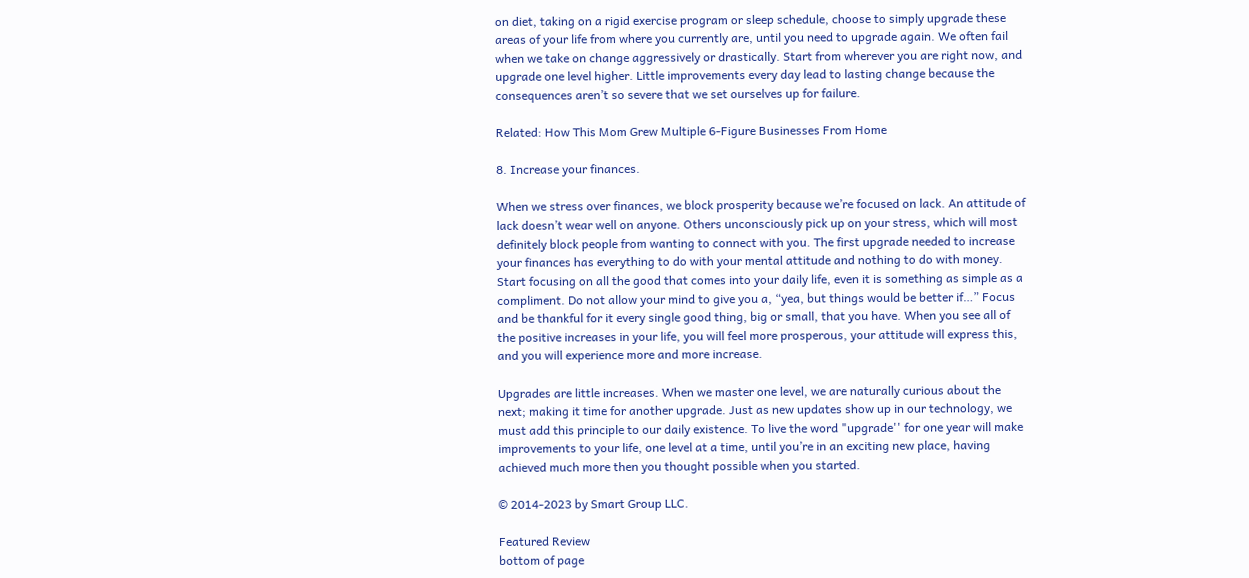on diet, taking on a rigid exercise program or sleep schedule, choose to simply upgrade these areas of your life from where you currently are, until you need to upgrade again. We often fail when we take on change aggressively or drastically. Start from wherever you are right now, and upgrade one level higher. Little improvements every day lead to lasting change because the consequences aren’t so severe that we set ourselves up for failure.

Related: How This Mom Grew Multiple 6-Figure Businesses From Home

8. Increase your finances.

When we stress over finances, we block prosperity because we’re focused on lack. An attitude of lack doesn’t wear well on anyone. Others unconsciously pick up on your stress, which will most definitely block people from wanting to connect with you. The first upgrade needed to increase your finances has everything to do with your mental attitude and nothing to do with money. Start focusing on all the good that comes into your daily life, even it is something as simple as a compliment. Do not allow your mind to give you a, “yea, but things would be better if…” Focus and be thankful for it every single good thing, big or small, that you have. When you see all of the positive increases in your life, you will feel more prosperous, your attitude will express this, and you will experience more and more increase.

Upgrades are little increases. When we master one level, we are naturally curious about the next; making it time for another upgrade. Just as new updates show up in our technology, we must add this principle to our daily existence. To live the word "upgrade'' for one year will make improvements to your life, one level at a time, until you’re in an exciting new place, having achieved much more then you thought possible when you started.

© 2014-2023 by Smart Group LLC.

Featured Review
bottom of page